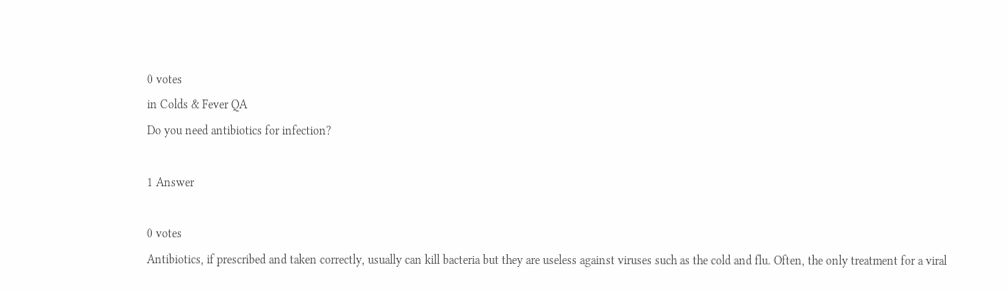0 votes
in Colds & Fever QA
Do you need antibiotics for infection?

1 Answer

0 votes
Antibiotics, if prescribed and taken correctly, usually can kill bacteria but they are useless against viruses such as the cold and flu. Often, the only treatment for a viral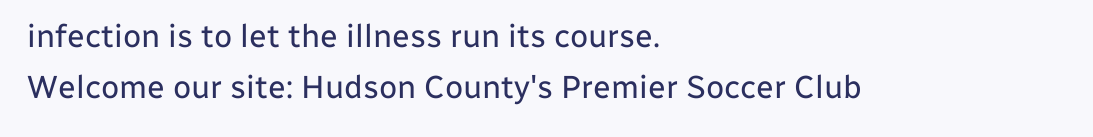infection is to let the illness run its course.
Welcome our site: Hudson County's Premier Soccer Club